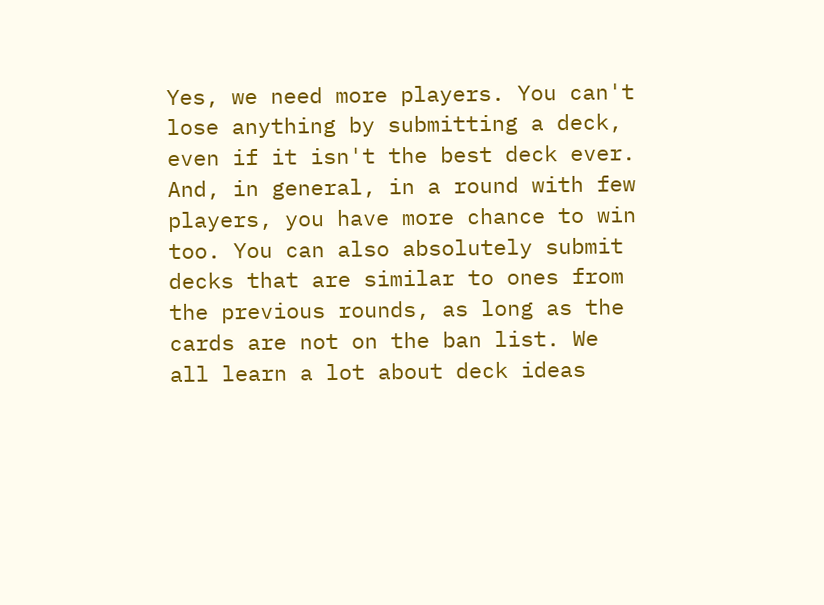Yes, we need more players. You can't lose anything by submitting a deck, even if it isn't the best deck ever. And, in general, in a round with few players, you have more chance to win too. You can also absolutely submit decks that are similar to ones from the previous rounds, as long as the cards are not on the ban list. We all learn a lot about deck ideas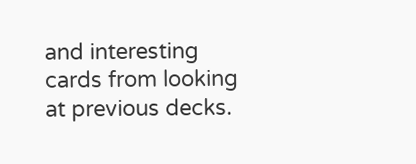and interesting cards from looking at previous decks.